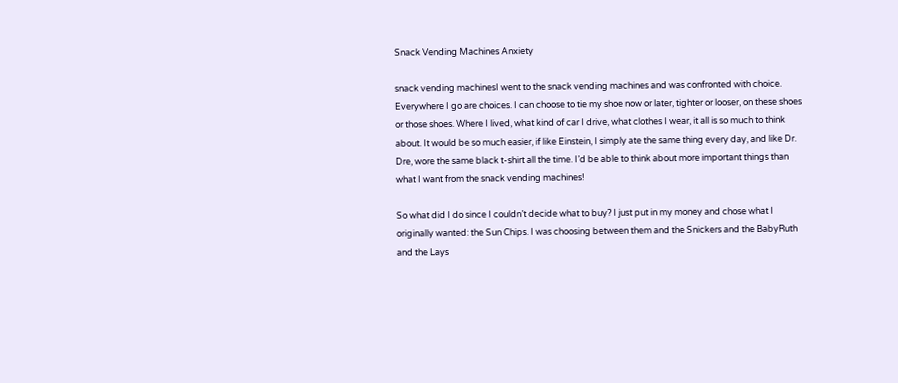Snack Vending Machines Anxiety

snack vending machinesI went to the snack vending machines and was confronted with choice. Everywhere I go are choices. I can choose to tie my shoe now or later, tighter or looser, on these shoes or those shoes. Where I lived, what kind of car I drive, what clothes I wear, it all is so much to think about. It would be so much easier, if like Einstein, I simply ate the same thing every day, and like Dr. Dre, wore the same black t-shirt all the time. I’d be able to think about more important things than what I want from the snack vending machines!

So what did I do since I couldn’t decide what to buy? I just put in my money and chose what I originally wanted: the Sun Chips. I was choosing between them and the Snickers and the BabyRuth and the Lays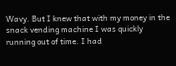Wavy. But I knew that with my money in the snack vending machine I was quickly running out of time. I had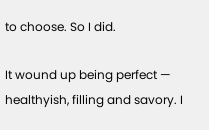to choose. So I did.

It wound up being perfect — healthyish, filling and savory. I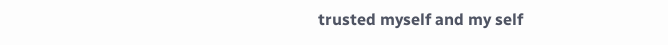trusted myself and my self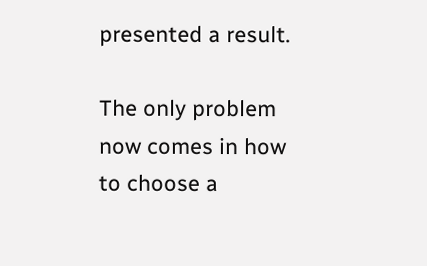presented a result.

The only problem now comes in how to choose a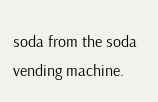soda from the soda vending machine.